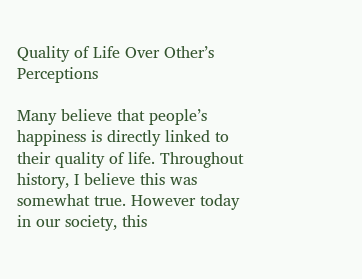Quality of Life Over Other’s Perceptions

Many believe that people’s happiness is directly linked to their quality of life. Throughout history, I believe this was somewhat true. However today in our society, this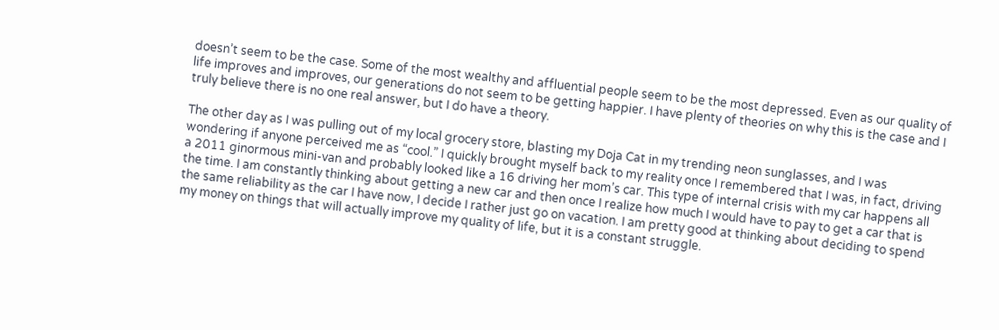doesn’t seem to be the case. Some of the most wealthy and affluential people seem to be the most depressed. Even as our quality of life improves and improves, our generations do not seem to be getting happier. I have plenty of theories on why this is the case and I truly believe there is no one real answer, but I do have a theory.

The other day as I was pulling out of my local grocery store, blasting my Doja Cat in my trending neon sunglasses, and I was wondering if anyone perceived me as “cool.” I quickly brought myself back to my reality once I remembered that I was, in fact, driving a 2011 ginormous mini-van and probably looked like a 16 driving her mom’s car. This type of internal crisis with my car happens all the time. I am constantly thinking about getting a new car and then once I realize how much I would have to pay to get a car that is the same reliability as the car I have now, I decide I rather just go on vacation. I am pretty good at thinking about deciding to spend my money on things that will actually improve my quality of life, but it is a constant struggle.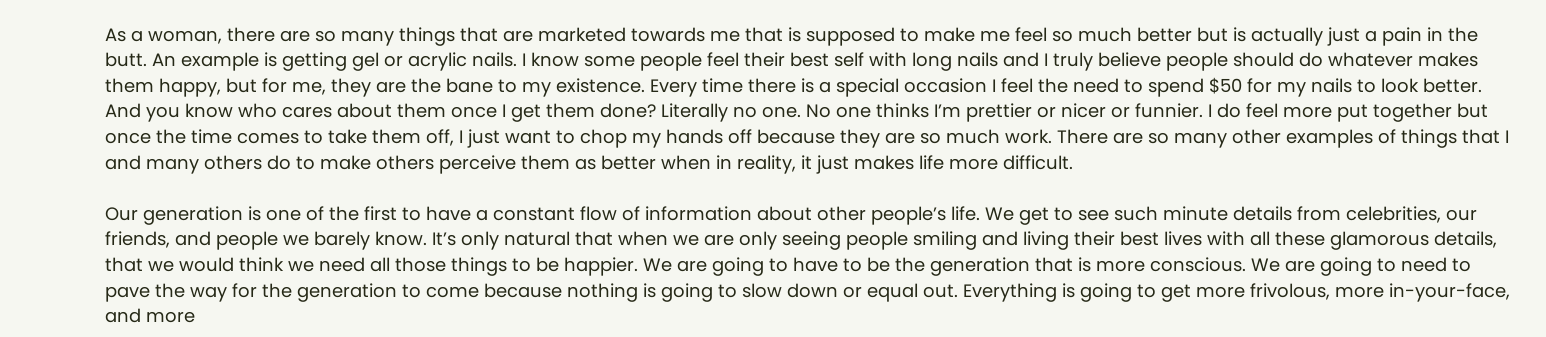As a woman, there are so many things that are marketed towards me that is supposed to make me feel so much better but is actually just a pain in the butt. An example is getting gel or acrylic nails. I know some people feel their best self with long nails and I truly believe people should do whatever makes them happy, but for me, they are the bane to my existence. Every time there is a special occasion I feel the need to spend $50 for my nails to look better. And you know who cares about them once I get them done? Literally no one. No one thinks I’m prettier or nicer or funnier. I do feel more put together but once the time comes to take them off, I just want to chop my hands off because they are so much work. There are so many other examples of things that I and many others do to make others perceive them as better when in reality, it just makes life more difficult.

Our generation is one of the first to have a constant flow of information about other people’s life. We get to see such minute details from celebrities, our friends, and people we barely know. It’s only natural that when we are only seeing people smiling and living their best lives with all these glamorous details, that we would think we need all those things to be happier. We are going to have to be the generation that is more conscious. We are going to need to pave the way for the generation to come because nothing is going to slow down or equal out. Everything is going to get more frivolous, more in-your-face, and more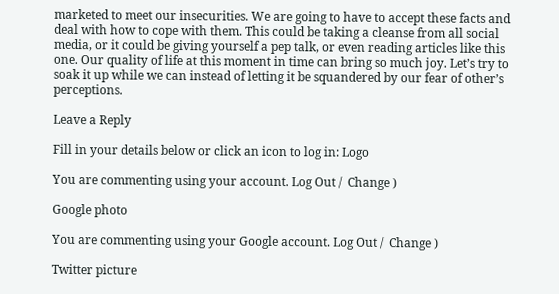marketed to meet our insecurities. We are going to have to accept these facts and deal with how to cope with them. This could be taking a cleanse from all social media, or it could be giving yourself a pep talk, or even reading articles like this one. Our quality of life at this moment in time can bring so much joy. Let’s try to soak it up while we can instead of letting it be squandered by our fear of other’s perceptions.

Leave a Reply

Fill in your details below or click an icon to log in: Logo

You are commenting using your account. Log Out /  Change )

Google photo

You are commenting using your Google account. Log Out /  Change )

Twitter picture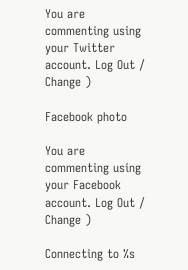You are commenting using your Twitter account. Log Out /  Change )

Facebook photo

You are commenting using your Facebook account. Log Out /  Change )

Connecting to %s